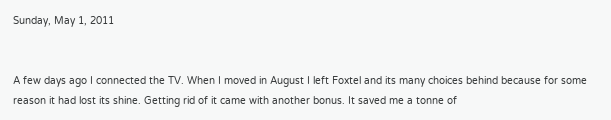Sunday, May 1, 2011


A few days ago I connected the TV. When I moved in August I left Foxtel and its many choices behind because for some reason it had lost its shine. Getting rid of it came with another bonus. It saved me a tonne of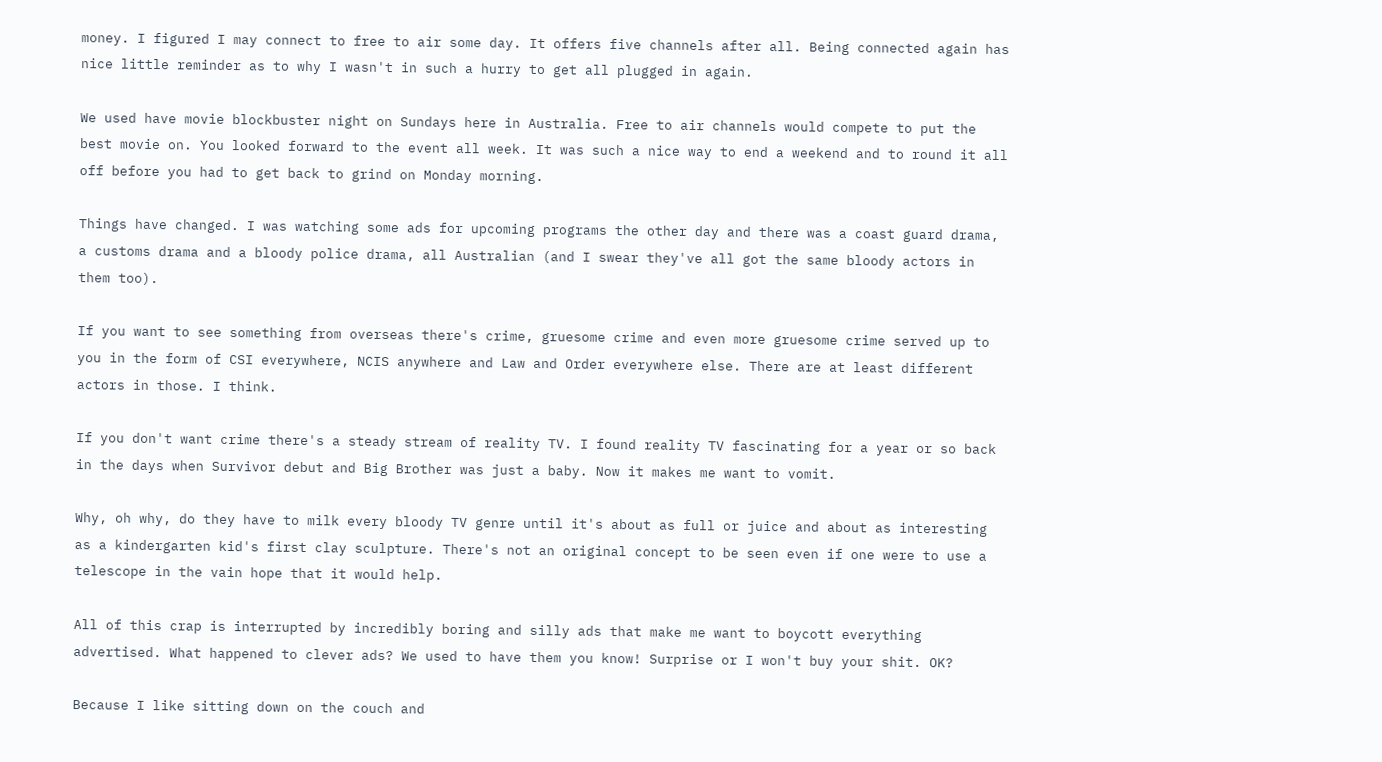money. I figured I may connect to free to air some day. It offers five channels after all. Being connected again has nice little reminder as to why I wasn't in such a hurry to get all plugged in again.

We used have movie blockbuster night on Sundays here in Australia. Free to air channels would compete to put the best movie on. You looked forward to the event all week. It was such a nice way to end a weekend and to round it all off before you had to get back to grind on Monday morning.

Things have changed. I was watching some ads for upcoming programs the other day and there was a coast guard drama, a customs drama and a bloody police drama, all Australian (and I swear they've all got the same bloody actors in them too).

If you want to see something from overseas there's crime, gruesome crime and even more gruesome crime served up to you in the form of CSI everywhere, NCIS anywhere and Law and Order everywhere else. There are at least different actors in those. I think.

If you don't want crime there's a steady stream of reality TV. I found reality TV fascinating for a year or so back in the days when Survivor debut and Big Brother was just a baby. Now it makes me want to vomit.

Why, oh why, do they have to milk every bloody TV genre until it's about as full or juice and about as interesting as a kindergarten kid's first clay sculpture. There's not an original concept to be seen even if one were to use a telescope in the vain hope that it would help.

All of this crap is interrupted by incredibly boring and silly ads that make me want to boycott everything advertised. What happened to clever ads? We used to have them you know! Surprise or I won't buy your shit. OK?

Because I like sitting down on the couch and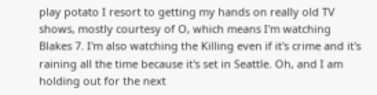play potato I resort to getting my hands on really old TV shows, mostly courtesy of O, which means I'm watching Blakes 7. I'm also watching the Killing even if it's crime and it's raining all the time because it's set in Seattle. Oh, and I am holding out for the next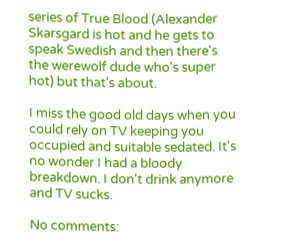series of True Blood (Alexander Skarsgard is hot and he gets to speak Swedish and then there's the werewolf dude who's super hot) but that's about.

I miss the good old days when you could rely on TV keeping you occupied and suitable sedated. It's no wonder I had a bloody breakdown. I don't drink anymore and TV sucks.

No comments: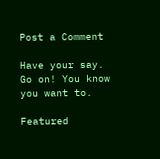Post a Comment

Have your say. Go on! You know you want to.

Featured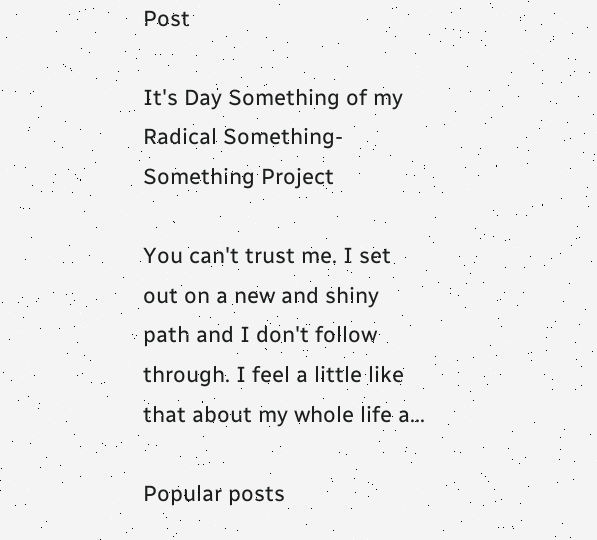Post

It's Day Something of my Radical Something-Something Project

You can't trust me. I set out on a new and shiny path and I don't follow through. I feel a little like that about my whole life a...

Popular posts